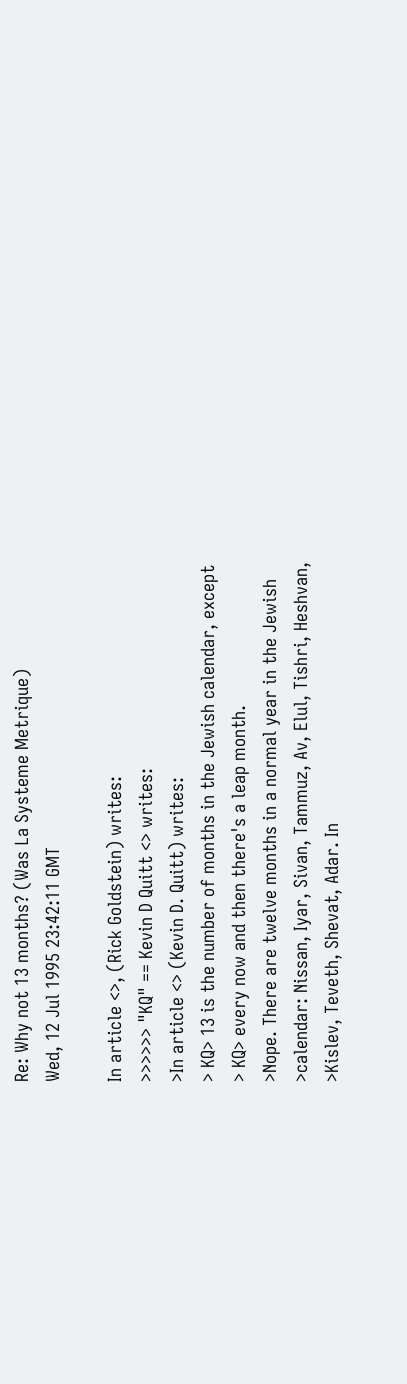Re: Why not 13 months? (Was La Systeme Metrique)
Wed, 12 Jul 1995 23:42:11 GMT

In article <>, (Rick Goldstein) writes:
>>>>>> "KQ" == Kevin D Quitt <> writes:
>In article <> (Kevin D. Quitt) writes:
> KQ> 13 is the number of months in the Jewish calendar, except
> KQ> every now and then there's a leap month.
>Nope. There are twelve months in a normal year in the Jewish
>calendar: Nissan, Iyar, Sivan, Tammuz, Av, Elul, Tishri, Heshvan,
>Kislev, Teveth, Shevat, Adar. In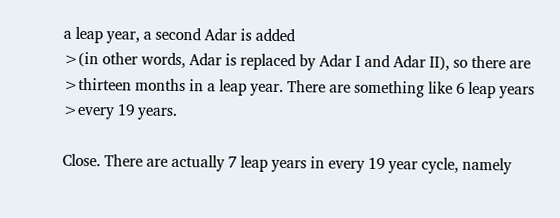a leap year, a second Adar is added
>(in other words, Adar is replaced by Adar I and Adar II), so there are
>thirteen months in a leap year. There are something like 6 leap years
>every 19 years.

Close. There are actually 7 leap years in every 19 year cycle, namely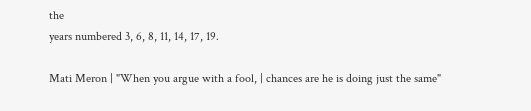the
years numbered 3, 6, 8, 11, 14, 17, 19.

Mati Meron | "When you argue with a fool, | chances are he is doing just the same"